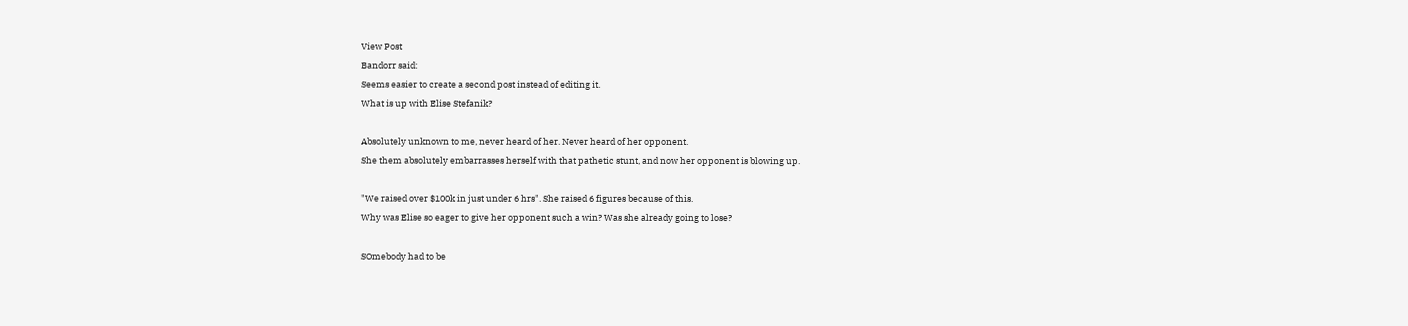View Post
Bandorr said:
Seems easier to create a second post instead of editing it.
What is up with Elise Stefanik?

Absolutely unknown to me, never heard of her. Never heard of her opponent.
She them absolutely embarrasses herself with that pathetic stunt, and now her opponent is blowing up.

"We raised over $100k in just under 6 hrs". She raised 6 figures because of this.
Why was Elise so eager to give her opponent such a win? Was she already going to lose?

SOmebody had to be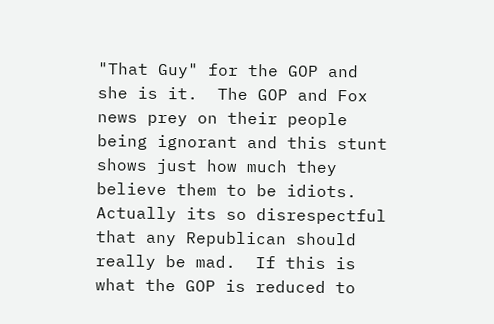"That Guy" for the GOP and she is it.  The GOP and Fox news prey on their people being ignorant and this stunt shows just how much they believe them to be idiots.  Actually its so disrespectful that any Republican should really be mad.  If this is what the GOP is reduced to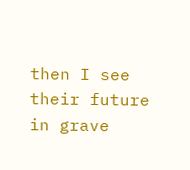then I see their future in grave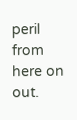peril from here on out.